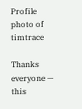Profile photo of timtrace

Thanks everyone — this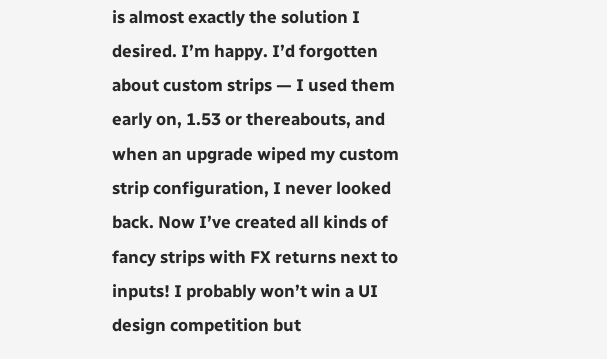is almost exactly the solution I desired. I’m happy. I’d forgotten about custom strips — I used them early on, 1.53 or thereabouts, and when an upgrade wiped my custom strip configuration, I never looked back. Now I’ve created all kinds of fancy strips with FX returns next to inputs! I probably won’t win a UI design competition but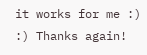it works for me :) :) Thanks again!